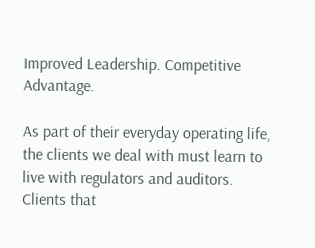Improved Leadership. Competitive Advantage.

As part of their everyday operating life, the clients we deal with must learn to live with regulators and auditors. Clients that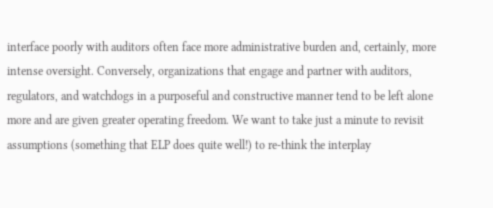interface poorly with auditors often face more administrative burden and, certainly, more intense oversight. Conversely, organizations that engage and partner with auditors, regulators, and watchdogs in a purposeful and constructive manner tend to be left alone more and are given greater operating freedom. We want to take just a minute to revisit assumptions (something that ELP does quite well!) to re-think the interplay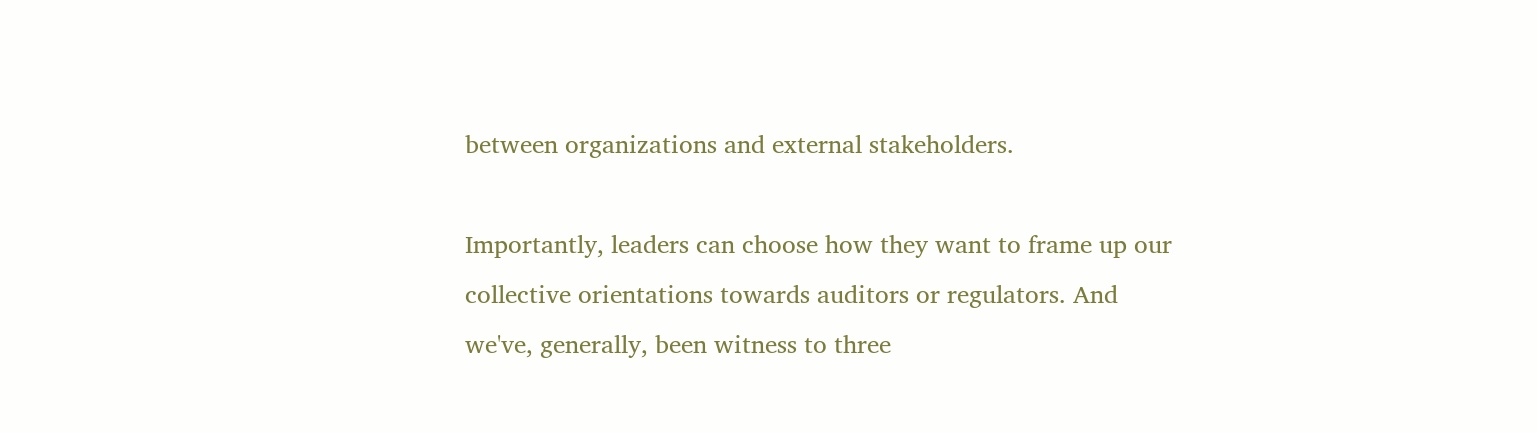between organizations and external stakeholders.

Importantly, leaders can choose how they want to frame up our collective orientations towards auditors or regulators. And we've, generally, been witness to three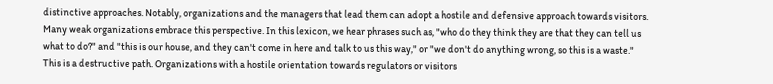distinctive approaches. Notably, organizations and the managers that lead them can adopt a hostile and defensive approach towards visitors. Many weak organizations embrace this perspective. In this lexicon, we hear phrases such as, "who do they think they are that they can tell us what to do?" and "this is our house, and they can't come in here and talk to us this way," or "we don't do anything wrong, so this is a waste." This is a destructive path. Organizations with a hostile orientation towards regulators or visitors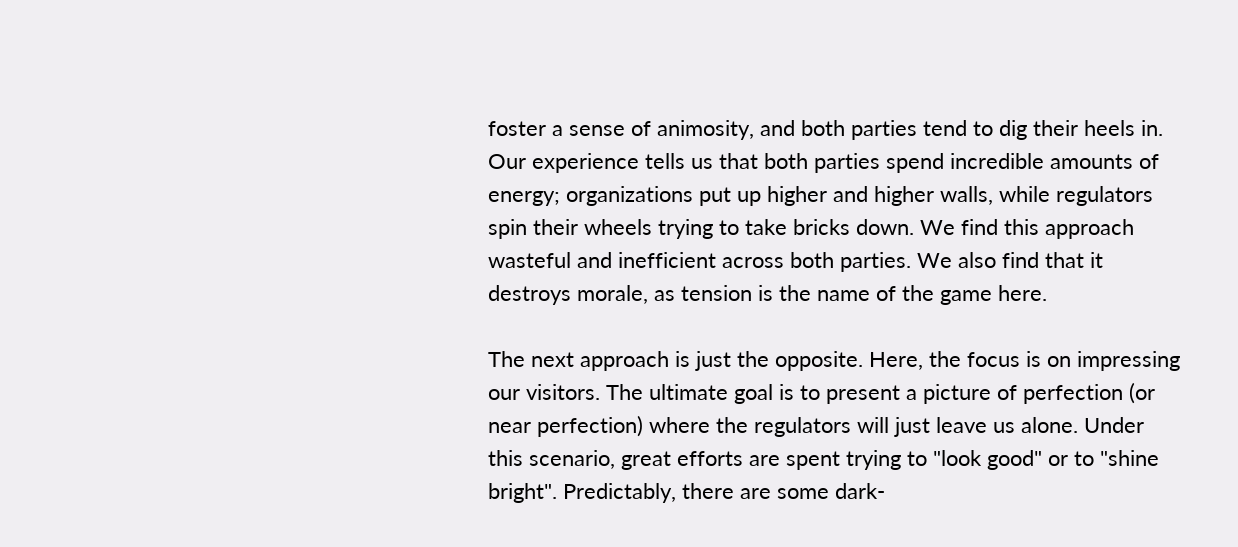foster a sense of animosity, and both parties tend to dig their heels in. Our experience tells us that both parties spend incredible amounts of energy; organizations put up higher and higher walls, while regulators spin their wheels trying to take bricks down. We find this approach wasteful and inefficient across both parties. We also find that it destroys morale, as tension is the name of the game here.

The next approach is just the opposite. Here, the focus is on impressing our visitors. The ultimate goal is to present a picture of perfection (or near perfection) where the regulators will just leave us alone. Under this scenario, great efforts are spent trying to "look good" or to "shine bright". Predictably, there are some dark-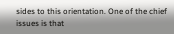sides to this orientation. One of the chief issues is that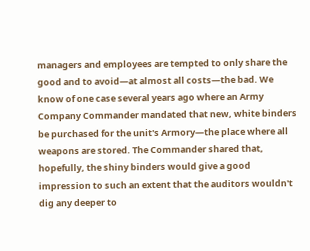managers and employees are tempted to only share the good and to avoid—at almost all costs—the bad. We know of one case several years ago where an Army Company Commander mandated that new, white binders be purchased for the unit's Armory—the place where all weapons are stored. The Commander shared that, hopefully, the shiny binders would give a good impression to such an extent that the auditors wouldn't dig any deeper to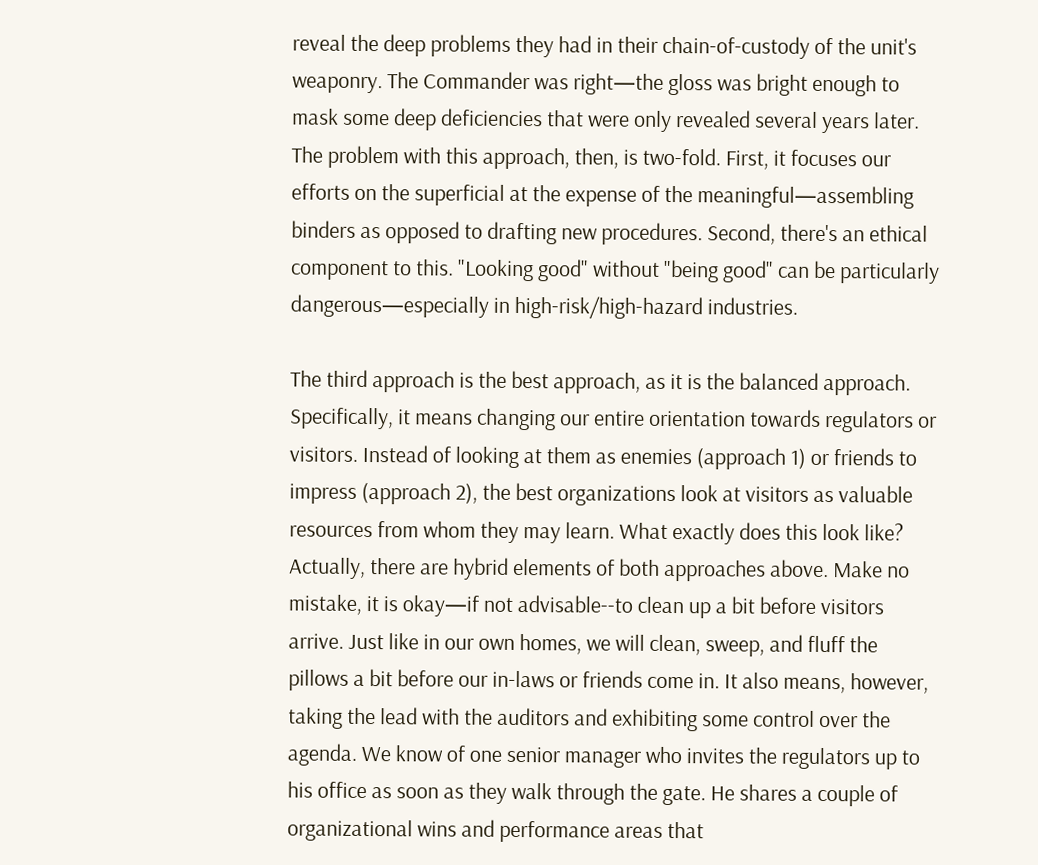reveal the deep problems they had in their chain-of-custody of the unit's weaponry. The Commander was right—the gloss was bright enough to mask some deep deficiencies that were only revealed several years later. The problem with this approach, then, is two-fold. First, it focuses our efforts on the superficial at the expense of the meaningful—assembling binders as opposed to drafting new procedures. Second, there's an ethical component to this. "Looking good" without "being good" can be particularly dangerous—especially in high-risk/high-hazard industries.

The third approach is the best approach, as it is the balanced approach. Specifically, it means changing our entire orientation towards regulators or visitors. Instead of looking at them as enemies (approach 1) or friends to impress (approach 2), the best organizations look at visitors as valuable resources from whom they may learn. What exactly does this look like? Actually, there are hybrid elements of both approaches above. Make no mistake, it is okay—if not advisable--to clean up a bit before visitors arrive. Just like in our own homes, we will clean, sweep, and fluff the pillows a bit before our in-laws or friends come in. It also means, however, taking the lead with the auditors and exhibiting some control over the agenda. We know of one senior manager who invites the regulators up to his office as soon as they walk through the gate. He shares a couple of organizational wins and performance areas that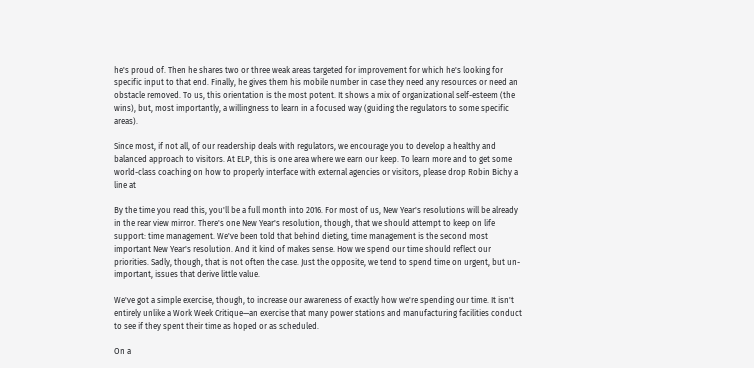he's proud of. Then he shares two or three weak areas targeted for improvement for which he's looking for specific input to that end. Finally, he gives them his mobile number in case they need any resources or need an obstacle removed. To us, this orientation is the most potent. It shows a mix of organizational self-esteem (the wins), but, most importantly, a willingness to learn in a focused way (guiding the regulators to some specific areas).

Since most, if not all, of our readership deals with regulators, we encourage you to develop a healthy and balanced approach to visitors. At ELP, this is one area where we earn our keep. To learn more and to get some world-class coaching on how to properly interface with external agencies or visitors, please drop Robin Bichy a line at

By the time you read this, you'll be a full month into 2016. For most of us, New Year's resolutions will be already in the rear view mirror. There's one New Year's resolution, though, that we should attempt to keep on life support: time management. We've been told that behind dieting, time management is the second most important New Year's resolution. And it kind of makes sense. How we spend our time should reflect our priorities. Sadly, though, that is not often the case. Just the opposite, we tend to spend time on urgent, but un-important, issues that derive little value.

We've got a simple exercise, though, to increase our awareness of exactly how we're spending our time. It isn't entirely unlike a Work Week Critique—an exercise that many power stations and manufacturing facilities conduct to see if they spent their time as hoped or as scheduled.

On a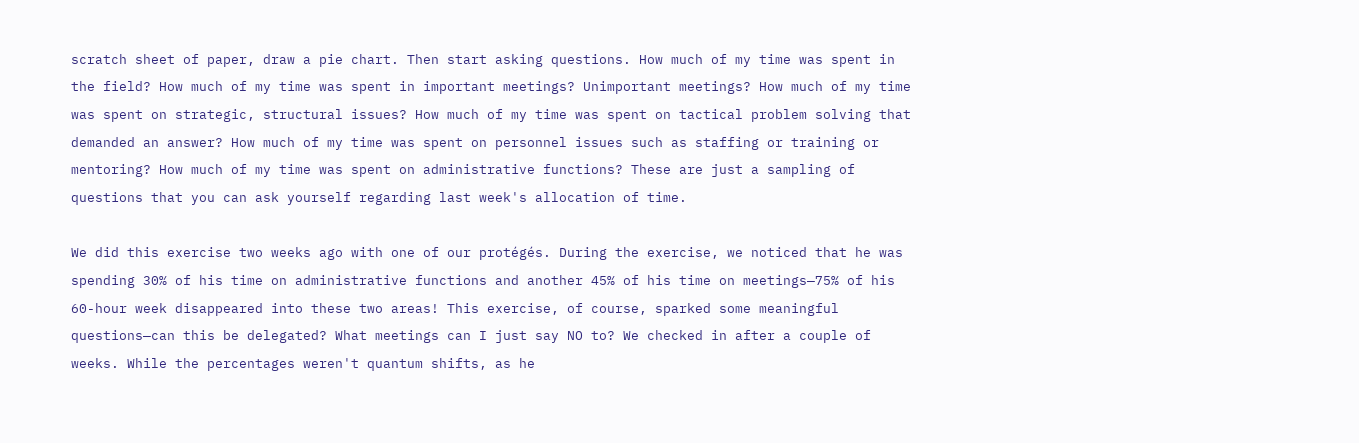scratch sheet of paper, draw a pie chart. Then start asking questions. How much of my time was spent in the field? How much of my time was spent in important meetings? Unimportant meetings? How much of my time was spent on strategic, structural issues? How much of my time was spent on tactical problem solving that demanded an answer? How much of my time was spent on personnel issues such as staffing or training or mentoring? How much of my time was spent on administrative functions? These are just a sampling of questions that you can ask yourself regarding last week's allocation of time.

We did this exercise two weeks ago with one of our protégés. During the exercise, we noticed that he was spending 30% of his time on administrative functions and another 45% of his time on meetings—75% of his 60-hour week disappeared into these two areas! This exercise, of course, sparked some meaningful questions—can this be delegated? What meetings can I just say NO to? We checked in after a couple of weeks. While the percentages weren't quantum shifts, as he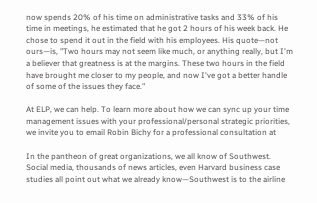now spends 20% of his time on administrative tasks and 33% of his time in meetings, he estimated that he got 2 hours of his week back. He chose to spend it out in the field with his employees. His quote—not ours—is, "Two hours may not seem like much, or anything really, but I'm a believer that greatness is at the margins. These two hours in the field have brought me closer to my people, and now I've got a better handle of some of the issues they face."

At ELP, we can help. To learn more about how we can sync up your time management issues with your professional/personal strategic priorities, we invite you to email Robin Bichy for a professional consultation at

In the pantheon of great organizations, we all know of Southwest. Social media, thousands of news articles, even Harvard business case studies all point out what we already know—Southwest is to the airline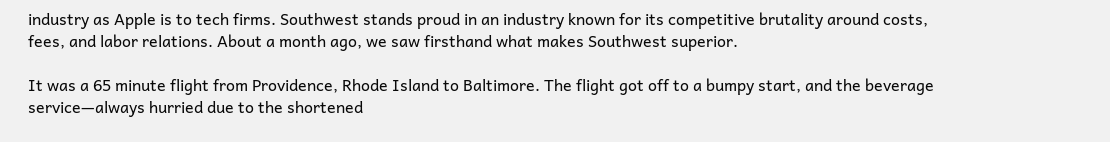industry as Apple is to tech firms. Southwest stands proud in an industry known for its competitive brutality around costs, fees, and labor relations. About a month ago, we saw firsthand what makes Southwest superior.

It was a 65 minute flight from Providence, Rhode Island to Baltimore. The flight got off to a bumpy start, and the beverage service—always hurried due to the shortened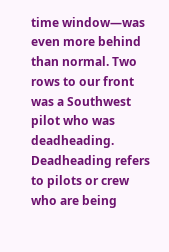time window—was even more behind than normal. Two rows to our front was a Southwest pilot who was deadheading. Deadheading refers to pilots or crew who are being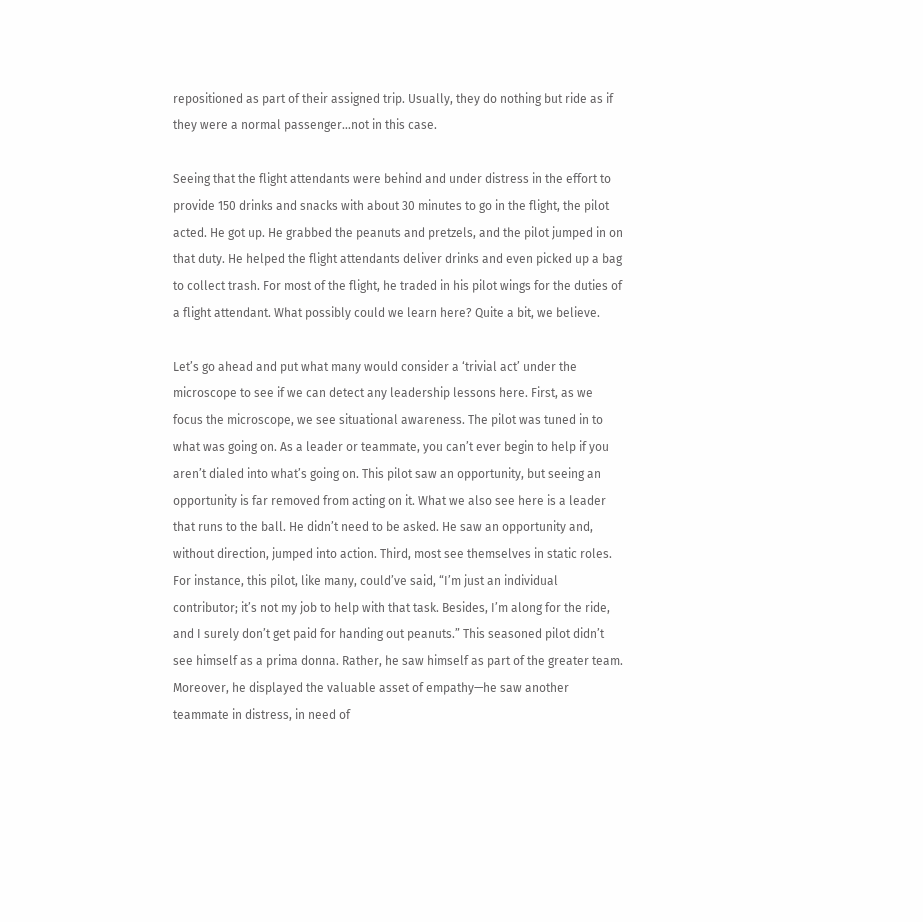repositioned as part of their assigned trip. Usually, they do nothing but ride as if they were a normal passenger…not in this case.

Seeing that the flight attendants were behind and under distress in the effort to provide 150 drinks and snacks with about 30 minutes to go in the flight, the pilot acted. He got up. He grabbed the peanuts and pretzels, and the pilot jumped in on that duty. He helped the flight attendants deliver drinks and even picked up a bag to collect trash. For most of the flight, he traded in his pilot wings for the duties of a flight attendant. What possibly could we learn here? Quite a bit, we believe.

Let’s go ahead and put what many would consider a ‘trivial act’ under the microscope to see if we can detect any leadership lessons here. First, as we focus the microscope, we see situational awareness. The pilot was tuned in to what was going on. As a leader or teammate, you can’t ever begin to help if you aren’t dialed into what’s going on. This pilot saw an opportunity, but seeing an opportunity is far removed from acting on it. What we also see here is a leader that runs to the ball. He didn’t need to be asked. He saw an opportunity and, without direction, jumped into action. Third, most see themselves in static roles. For instance, this pilot, like many, could’ve said, “I’m just an individual contributor; it’s not my job to help with that task. Besides, I’m along for the ride, and I surely don’t get paid for handing out peanuts.” This seasoned pilot didn’t see himself as a prima donna. Rather, he saw himself as part of the greater team. Moreover, he displayed the valuable asset of empathy—he saw another teammate in distress, in need of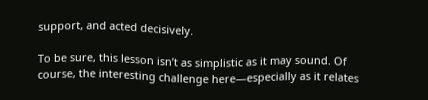support, and acted decisively.

To be sure, this lesson isn’t as simplistic as it may sound. Of course, the interesting challenge here—especially as it relates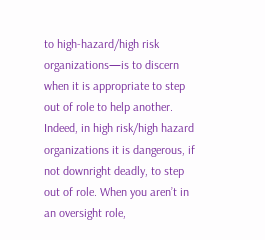to high-hazard/high risk organizations—is to discern when it is appropriate to step out of role to help another. Indeed, in high risk/high hazard organizations it is dangerous, if not downright deadly, to step out of role. When you aren’t in an oversight role,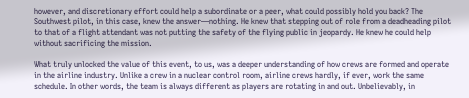however, and discretionary effort could help a subordinate or a peer, what could possibly hold you back? The Southwest pilot, in this case, knew the answer—nothing. He knew that stepping out of role from a deadheading pilot to that of a flight attendant was not putting the safety of the flying public in jeopardy. He knew he could help without sacrificing the mission.

What truly unlocked the value of this event, to us, was a deeper understanding of how crews are formed and operate in the airline industry. Unlike a crew in a nuclear control room, airline crews hardly, if ever, work the same schedule. In other words, the team is always different as players are rotating in and out. Unbelievably, in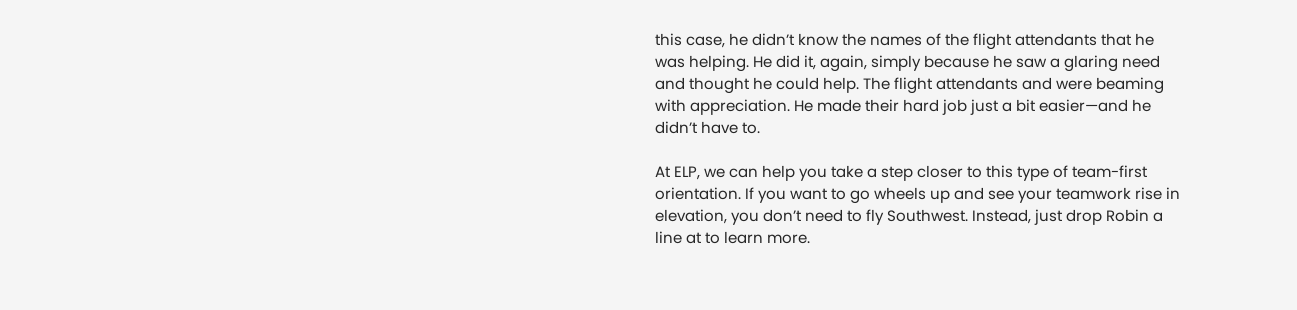this case, he didn’t know the names of the flight attendants that he was helping. He did it, again, simply because he saw a glaring need and thought he could help. The flight attendants and were beaming with appreciation. He made their hard job just a bit easier—and he didn’t have to.

At ELP, we can help you take a step closer to this type of team-first orientation. If you want to go wheels up and see your teamwork rise in elevation, you don’t need to fly Southwest. Instead, just drop Robin a line at to learn more.